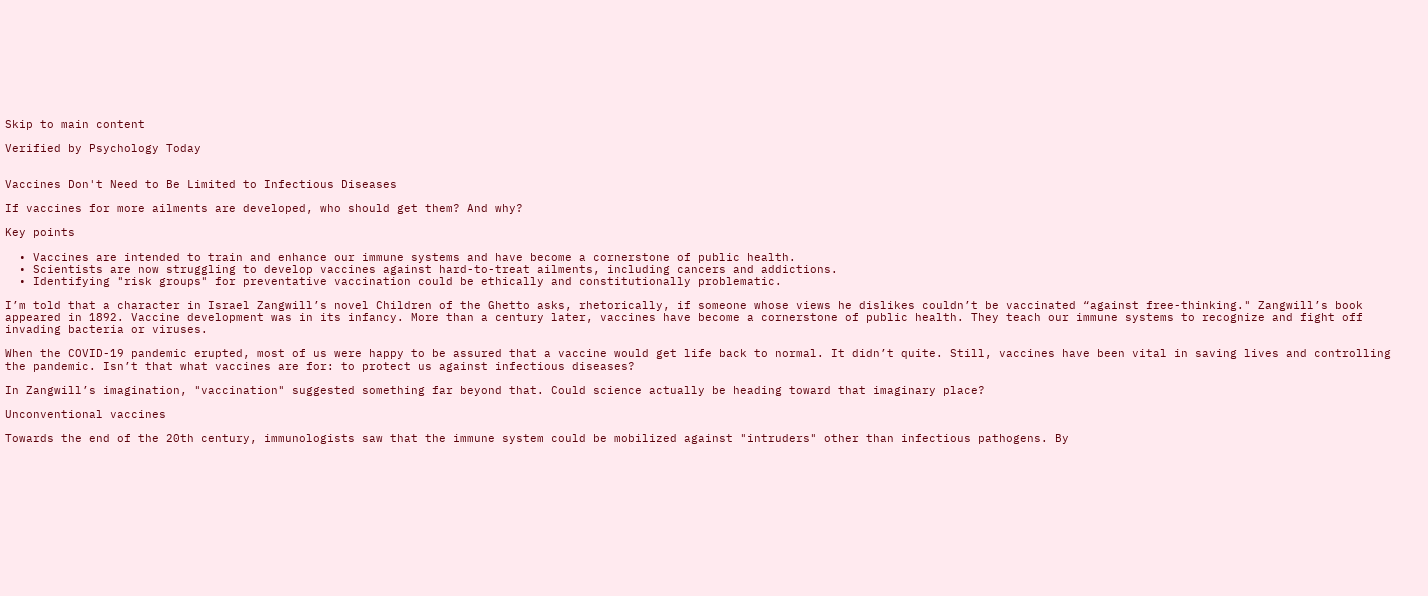Skip to main content

Verified by Psychology Today


Vaccines Don't Need to Be Limited to Infectious Diseases

If vaccines for more ailments are developed, who should get them? And why?

Key points

  • Vaccines are intended to train and enhance our immune systems and have become a cornerstone of public health.
  • Scientists are now struggling to develop vaccines against hard-to-treat ailments, including cancers and addictions.
  • Identifying "risk groups" for preventative vaccination could be ethically and constitutionally problematic.

I’m told that a character in Israel Zangwill’s novel Children of the Ghetto asks, rhetorically, if someone whose views he dislikes couldn’t be vaccinated “against free-thinking." Zangwill’s book appeared in 1892. Vaccine development was in its infancy. More than a century later, vaccines have become a cornerstone of public health. They teach our immune systems to recognize and fight off invading bacteria or viruses.

When the COVID-19 pandemic erupted, most of us were happy to be assured that a vaccine would get life back to normal. It didn’t quite. Still, vaccines have been vital in saving lives and controlling the pandemic. Isn’t that what vaccines are for: to protect us against infectious diseases?

In Zangwill’s imagination, "vaccination" suggested something far beyond that. Could science actually be heading toward that imaginary place?

Unconventional vaccines

Towards the end of the 20th century, immunologists saw that the immune system could be mobilized against "intruders" other than infectious pathogens. By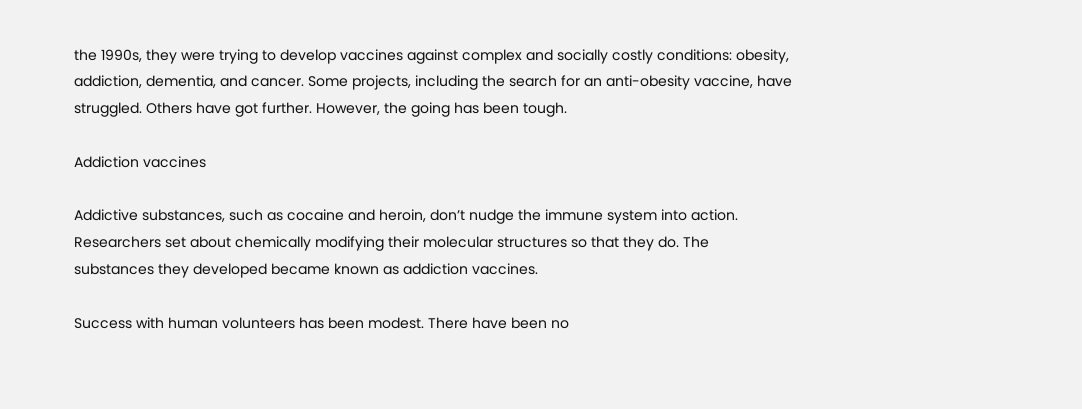the 1990s, they were trying to develop vaccines against complex and socially costly conditions: obesity, addiction, dementia, and cancer. Some projects, including the search for an anti-obesity vaccine, have struggled. Others have got further. However, the going has been tough.

Addiction vaccines

Addictive substances, such as cocaine and heroin, don’t nudge the immune system into action. Researchers set about chemically modifying their molecular structures so that they do. The substances they developed became known as addiction vaccines.

Success with human volunteers has been modest. There have been no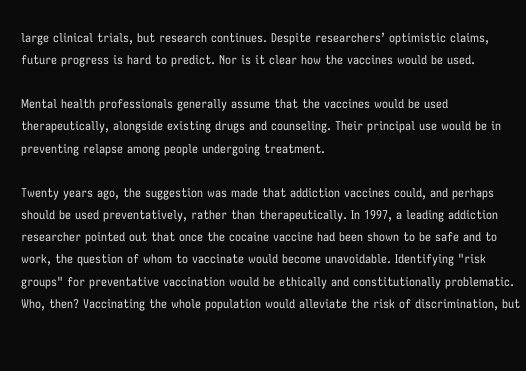large clinical trials, but research continues. Despite researchers’ optimistic claims, future progress is hard to predict. Nor is it clear how the vaccines would be used.

Mental health professionals generally assume that the vaccines would be used therapeutically, alongside existing drugs and counseling. Their principal use would be in preventing relapse among people undergoing treatment.

Twenty years ago, the suggestion was made that addiction vaccines could, and perhaps should be used preventatively, rather than therapeutically. In 1997, a leading addiction researcher pointed out that once the cocaine vaccine had been shown to be safe and to work, the question of whom to vaccinate would become unavoidable. Identifying "risk groups" for preventative vaccination would be ethically and constitutionally problematic. Who, then? Vaccinating the whole population would alleviate the risk of discrimination, but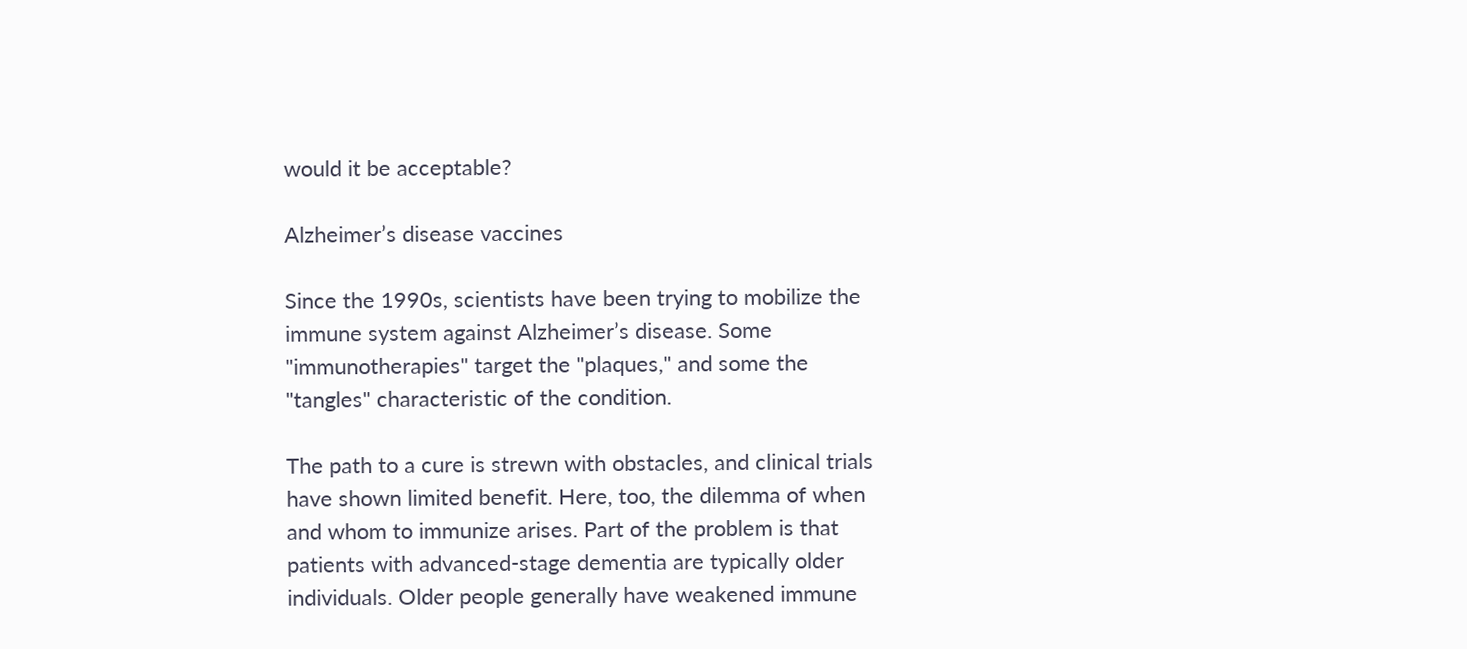would it be acceptable?

Alzheimer’s disease vaccines

Since the 1990s, scientists have been trying to mobilize the immune system against Alzheimer’s disease. Some "immunotherapies" target the "plaques," and some the "tangles" characteristic of the condition.

The path to a cure is strewn with obstacles, and clinical trials have shown limited benefit. Here, too, the dilemma of when and whom to immunize arises. Part of the problem is that patients with advanced-stage dementia are typically older individuals. Older people generally have weakened immune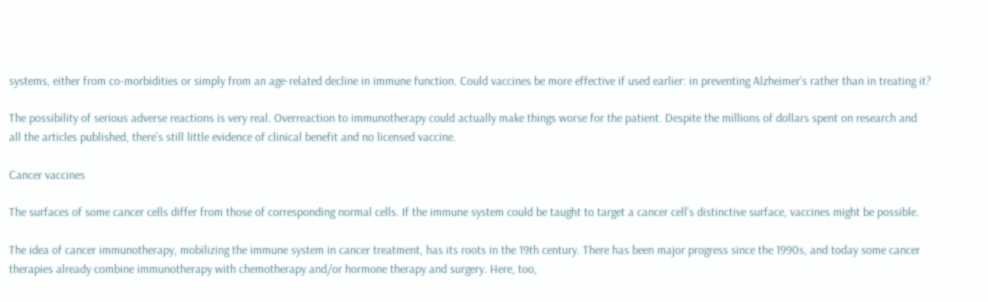systems, either from co-morbidities or simply from an age-related decline in immune function. Could vaccines be more effective if used earlier: in preventing Alzheimer’s rather than in treating it?

The possibility of serious adverse reactions is very real. Overreaction to immunotherapy could actually make things worse for the patient. Despite the millions of dollars spent on research and all the articles published, there’s still little evidence of clinical benefit and no licensed vaccine.

Cancer vaccines

The surfaces of some cancer cells differ from those of corresponding normal cells. If the immune system could be taught to target a cancer cell’s distinctive surface, vaccines might be possible.

The idea of cancer immunotherapy, mobilizing the immune system in cancer treatment, has its roots in the 19th century. There has been major progress since the 1990s, and today some cancer therapies already combine immunotherapy with chemotherapy and/or hormone therapy and surgery. Here, too,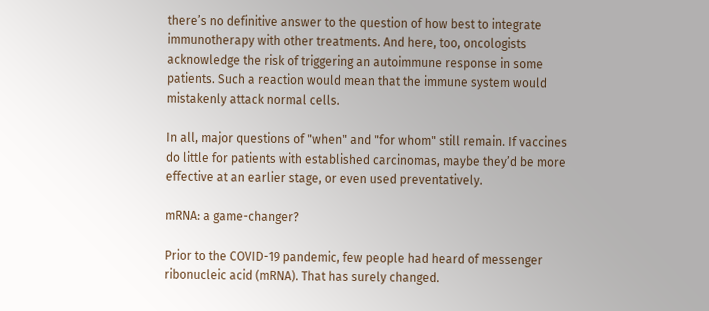there’s no definitive answer to the question of how best to integrate immunotherapy with other treatments. And here, too, oncologists acknowledge the risk of triggering an autoimmune response in some patients. Such a reaction would mean that the immune system would mistakenly attack normal cells.

In all, major questions of "when" and "for whom" still remain. If vaccines do little for patients with established carcinomas, maybe they’d be more effective at an earlier stage, or even used preventatively.

mRNA: a game-changer?

Prior to the COVID-19 pandemic, few people had heard of messenger ribonucleic acid (mRNA). That has surely changed.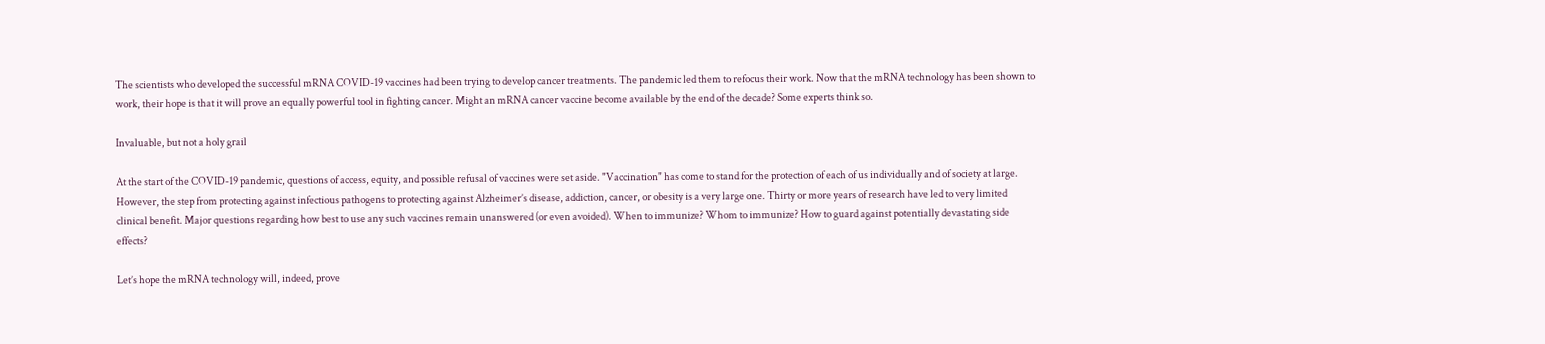The scientists who developed the successful mRNA COVID-19 vaccines had been trying to develop cancer treatments. The pandemic led them to refocus their work. Now that the mRNA technology has been shown to work, their hope is that it will prove an equally powerful tool in fighting cancer. Might an mRNA cancer vaccine become available by the end of the decade? Some experts think so.

Invaluable, but not a holy grail

At the start of the COVID-19 pandemic, questions of access, equity, and possible refusal of vaccines were set aside. "Vaccination" has come to stand for the protection of each of us individually and of society at large. However, the step from protecting against infectious pathogens to protecting against Alzheimer’s disease, addiction, cancer, or obesity is a very large one. Thirty or more years of research have led to very limited clinical benefit. Major questions regarding how best to use any such vaccines remain unanswered (or even avoided). When to immunize? Whom to immunize? How to guard against potentially devastating side effects?

Let’s hope the mRNA technology will, indeed, prove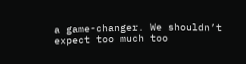a game-changer. We shouldn’t expect too much too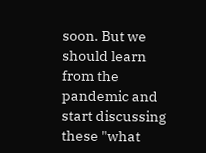soon. But we should learn from the pandemic and start discussing these "what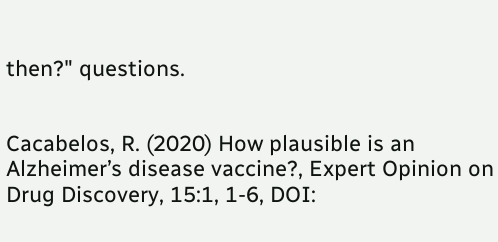then?" questions.


Cacabelos, R. (2020) How plausible is an Alzheimer’s disease vaccine?, Expert Opinion on Drug Discovery, 15:1, 1-6, DOI: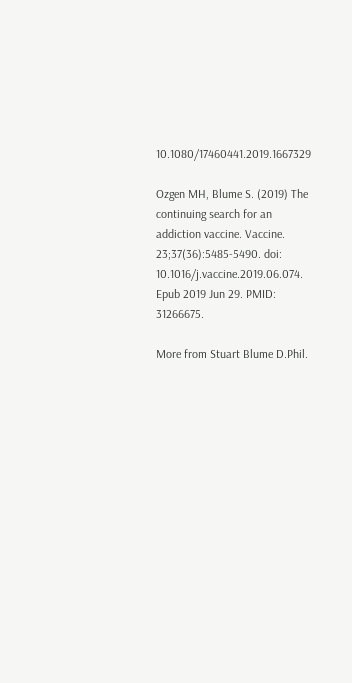10.1080/17460441.2019.1667329

Ozgen MH, Blume S. (2019) The continuing search for an addiction vaccine. Vaccine. 23;37(36):5485-5490. doi: 10.1016/j.vaccine.2019.06.074. Epub 2019 Jun 29. PMID: 31266675.

More from Stuart Blume D.Phil.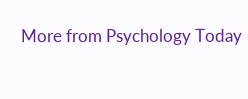More from Psychology Today